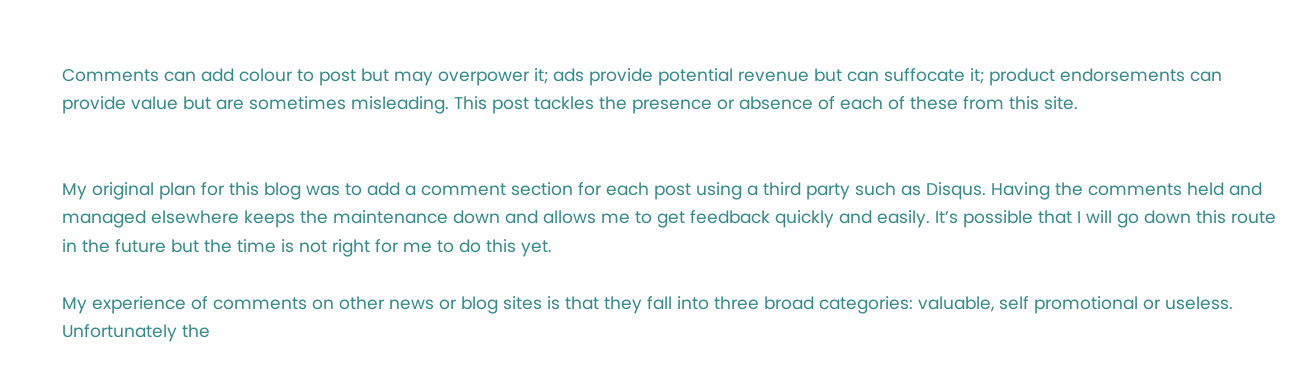Comments can add colour to post but may overpower it; ads provide potential revenue but can suffocate it; product endorsements can provide value but are sometimes misleading. This post tackles the presence or absence of each of these from this site.


My original plan for this blog was to add a comment section for each post using a third party such as Disqus. Having the comments held and managed elsewhere keeps the maintenance down and allows me to get feedback quickly and easily. It’s possible that I will go down this route in the future but the time is not right for me to do this yet.

My experience of comments on other news or blog sites is that they fall into three broad categories: valuable, self promotional or useless. Unfortunately the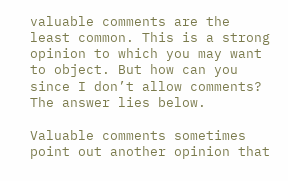valuable comments are the least common. This is a strong opinion to which you may want to object. But how can you since I don’t allow comments? The answer lies below.

Valuable comments sometimes point out another opinion that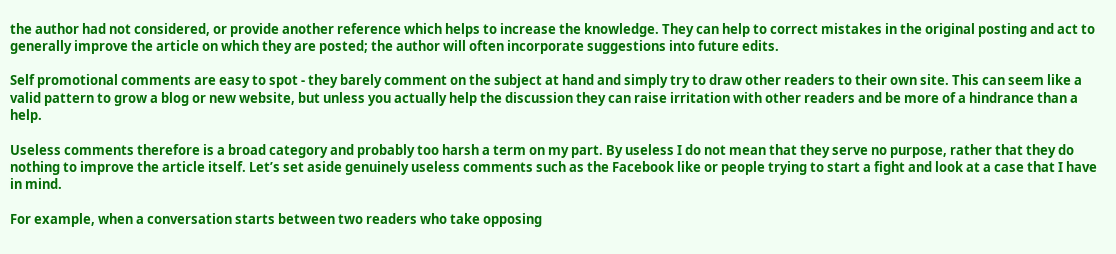the author had not considered, or provide another reference which helps to increase the knowledge. They can help to correct mistakes in the original posting and act to generally improve the article on which they are posted; the author will often incorporate suggestions into future edits.

Self promotional comments are easy to spot - they barely comment on the subject at hand and simply try to draw other readers to their own site. This can seem like a valid pattern to grow a blog or new website, but unless you actually help the discussion they can raise irritation with other readers and be more of a hindrance than a help.

Useless comments therefore is a broad category and probably too harsh a term on my part. By useless I do not mean that they serve no purpose, rather that they do nothing to improve the article itself. Let’s set aside genuinely useless comments such as the Facebook like or people trying to start a fight and look at a case that I have in mind.

For example, when a conversation starts between two readers who take opposing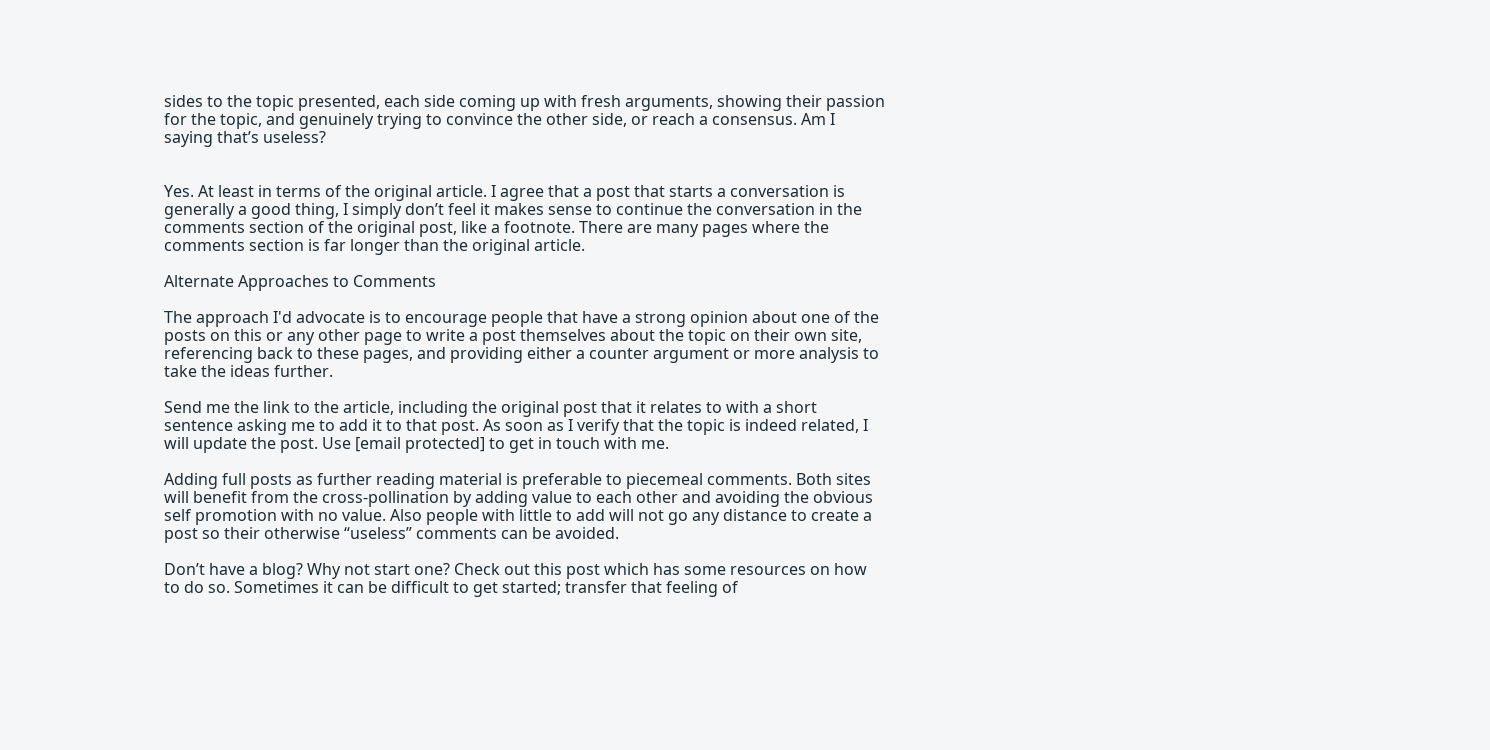sides to the topic presented, each side coming up with fresh arguments, showing their passion for the topic, and genuinely trying to convince the other side, or reach a consensus. Am I saying that’s useless?


Yes. At least in terms of the original article. I agree that a post that starts a conversation is generally a good thing, I simply don’t feel it makes sense to continue the conversation in the comments section of the original post, like a footnote. There are many pages where the comments section is far longer than the original article.

Alternate Approaches to Comments

The approach I'd advocate is to encourage people that have a strong opinion about one of the posts on this or any other page to write a post themselves about the topic on their own site, referencing back to these pages, and providing either a counter argument or more analysis to take the ideas further.

Send me the link to the article, including the original post that it relates to with a short sentence asking me to add it to that post. As soon as I verify that the topic is indeed related, I will update the post. Use [email protected] to get in touch with me.

Adding full posts as further reading material is preferable to piecemeal comments. Both sites will benefit from the cross-pollination by adding value to each other and avoiding the obvious self promotion with no value. Also people with little to add will not go any distance to create a post so their otherwise “useless” comments can be avoided.

Don’t have a blog? Why not start one? Check out this post which has some resources on how to do so. Sometimes it can be difficult to get started; transfer that feeling of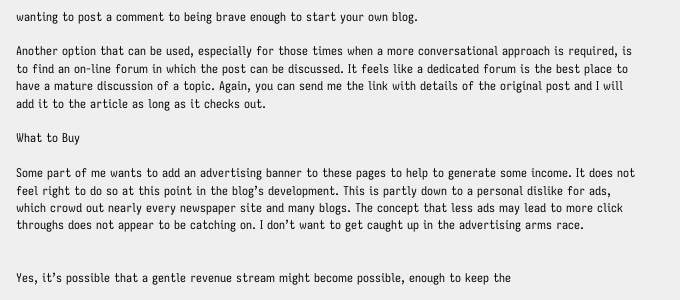wanting to post a comment to being brave enough to start your own blog.

Another option that can be used, especially for those times when a more conversational approach is required, is to find an on-line forum in which the post can be discussed. It feels like a dedicated forum is the best place to have a mature discussion of a topic. Again, you can send me the link with details of the original post and I will add it to the article as long as it checks out.

What to Buy

Some part of me wants to add an advertising banner to these pages to help to generate some income. It does not feel right to do so at this point in the blog’s development. This is partly down to a personal dislike for ads, which crowd out nearly every newspaper site and many blogs. The concept that less ads may lead to more click throughs does not appear to be catching on. I don’t want to get caught up in the advertising arms race.


Yes, it’s possible that a gentle revenue stream might become possible, enough to keep the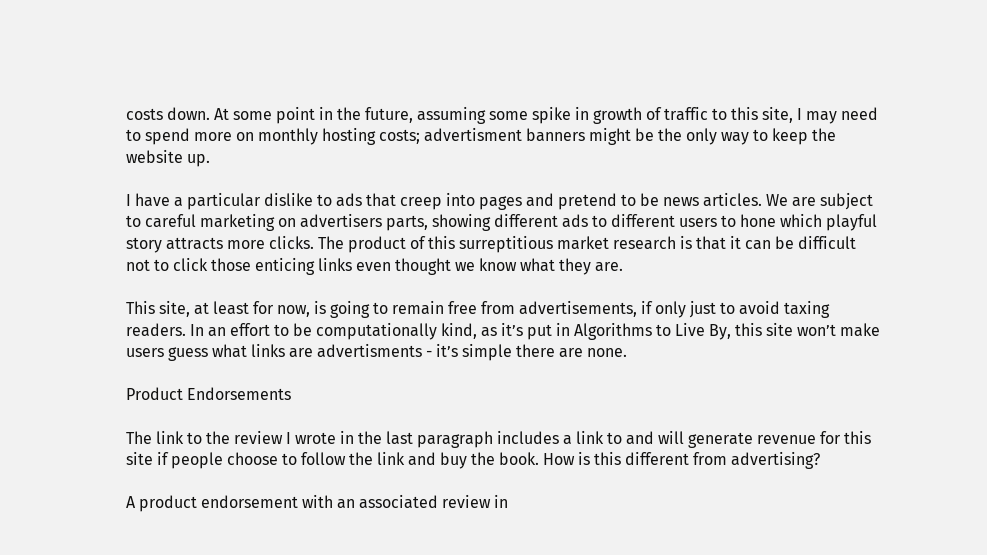costs down. At some point in the future, assuming some spike in growth of traffic to this site, I may need to spend more on monthly hosting costs; advertisment banners might be the only way to keep the website up.

I have a particular dislike to ads that creep into pages and pretend to be news articles. We are subject to careful marketing on advertisers parts, showing different ads to different users to hone which playful story attracts more clicks. The product of this surreptitious market research is that it can be difficult not to click those enticing links even thought we know what they are.

This site, at least for now, is going to remain free from advertisements, if only just to avoid taxing readers. In an effort to be computationally kind, as it’s put in Algorithms to Live By, this site won’t make users guess what links are advertisments - it’s simple there are none.

Product Endorsements

The link to the review I wrote in the last paragraph includes a link to and will generate revenue for this site if people choose to follow the link and buy the book. How is this different from advertising?

A product endorsement with an associated review in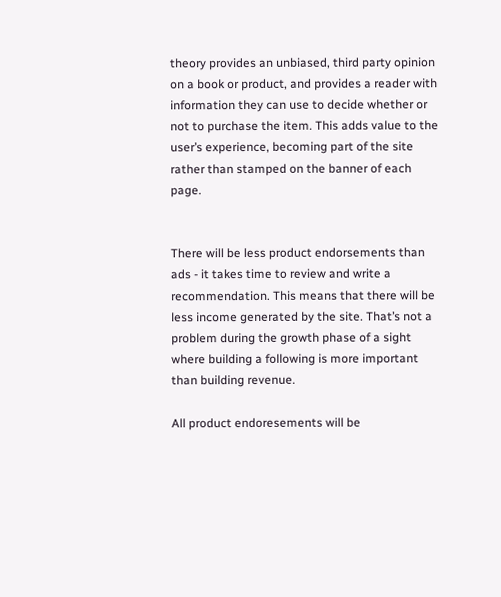theory provides an unbiased, third party opinion on a book or product, and provides a reader with information they can use to decide whether or not to purchase the item. This adds value to the user’s experience, becoming part of the site rather than stamped on the banner of each page.


There will be less product endorsements than ads - it takes time to review and write a recommendation. This means that there will be less income generated by the site. That’s not a problem during the growth phase of a sight where building a following is more important than building revenue.

All product endoresements will be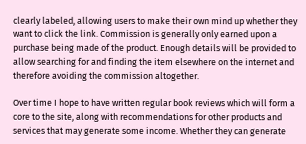clearly labeled, allowing users to make their own mind up whether they want to click the link. Commission is generally only earned upon a purchase being made of the product. Enough details will be provided to allow searching for and finding the item elsewhere on the internet and therefore avoiding the commission altogether.

Over time I hope to have written regular book reviews which will form a core to the site, along with recommendations for other products and services that may generate some income. Whether they can generate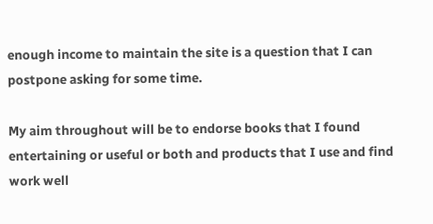enough income to maintain the site is a question that I can postpone asking for some time.

My aim throughout will be to endorse books that I found entertaining or useful or both and products that I use and find work well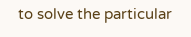to solve the particular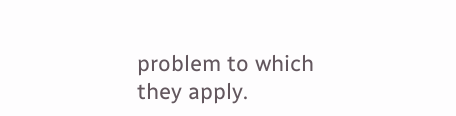problem to which they apply.